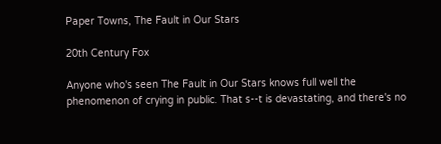Paper Towns, The Fault in Our Stars

20th Century Fox

Anyone who's seen The Fault in Our Stars knows full well the phenomenon of crying in public. That s--t is devastating, and there's no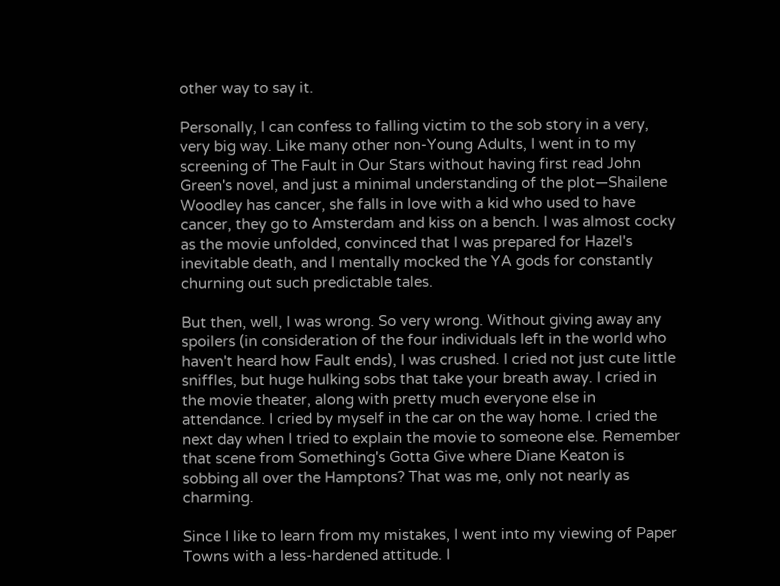other way to say it.

Personally, I can confess to falling victim to the sob story in a very, very big way. Like many other non-Young Adults, I went in to my screening of The Fault in Our Stars without having first read John Green's novel, and just a minimal understanding of the plot—Shailene Woodley has cancer, she falls in love with a kid who used to have cancer, they go to Amsterdam and kiss on a bench. I was almost cocky as the movie unfolded, convinced that I was prepared for Hazel's inevitable death, and I mentally mocked the YA gods for constantly churning out such predictable tales.

But then, well, I was wrong. So very wrong. Without giving away any spoilers (in consideration of the four individuals left in the world who haven't heard how Fault ends), I was crushed. I cried not just cute little sniffles, but huge hulking sobs that take your breath away. I cried in the movie theater, along with pretty much everyone else in attendance. I cried by myself in the car on the way home. I cried the next day when I tried to explain the movie to someone else. Remember that scene from Something's Gotta Give where Diane Keaton is sobbing all over the Hamptons? That was me, only not nearly as charming.

Since I like to learn from my mistakes, I went into my viewing of Paper Towns with a less-hardened attitude. I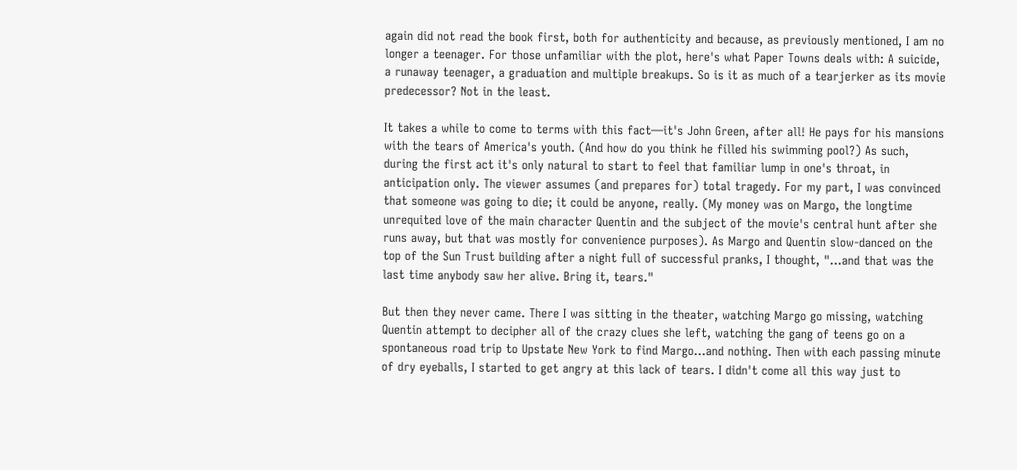again did not read the book first, both for authenticity and because, as previously mentioned, I am no longer a teenager. For those unfamiliar with the plot, here's what Paper Towns deals with: A suicide, a runaway teenager, a graduation and multiple breakups. So is it as much of a tearjerker as its movie predecessor? Not in the least.

It takes a while to come to terms with this fact—it's John Green, after all! He pays for his mansions with the tears of America's youth. (And how do you think he filled his swimming pool?) As such, during the first act it's only natural to start to feel that familiar lump in one's throat, in anticipation only. The viewer assumes (and prepares for) total tragedy. For my part, I was convinced that someone was going to die; it could be anyone, really. (My money was on Margo, the longtime unrequited love of the main character Quentin and the subject of the movie's central hunt after she runs away, but that was mostly for convenience purposes). As Margo and Quentin slow-danced on the top of the Sun Trust building after a night full of successful pranks, I thought, "...and that was the last time anybody saw her alive. Bring it, tears."

But then they never came. There I was sitting in the theater, watching Margo go missing, watching Quentin attempt to decipher all of the crazy clues she left, watching the gang of teens go on a spontaneous road trip to Upstate New York to find Margo...and nothing. Then with each passing minute of dry eyeballs, I started to get angry at this lack of tears. I didn't come all this way just to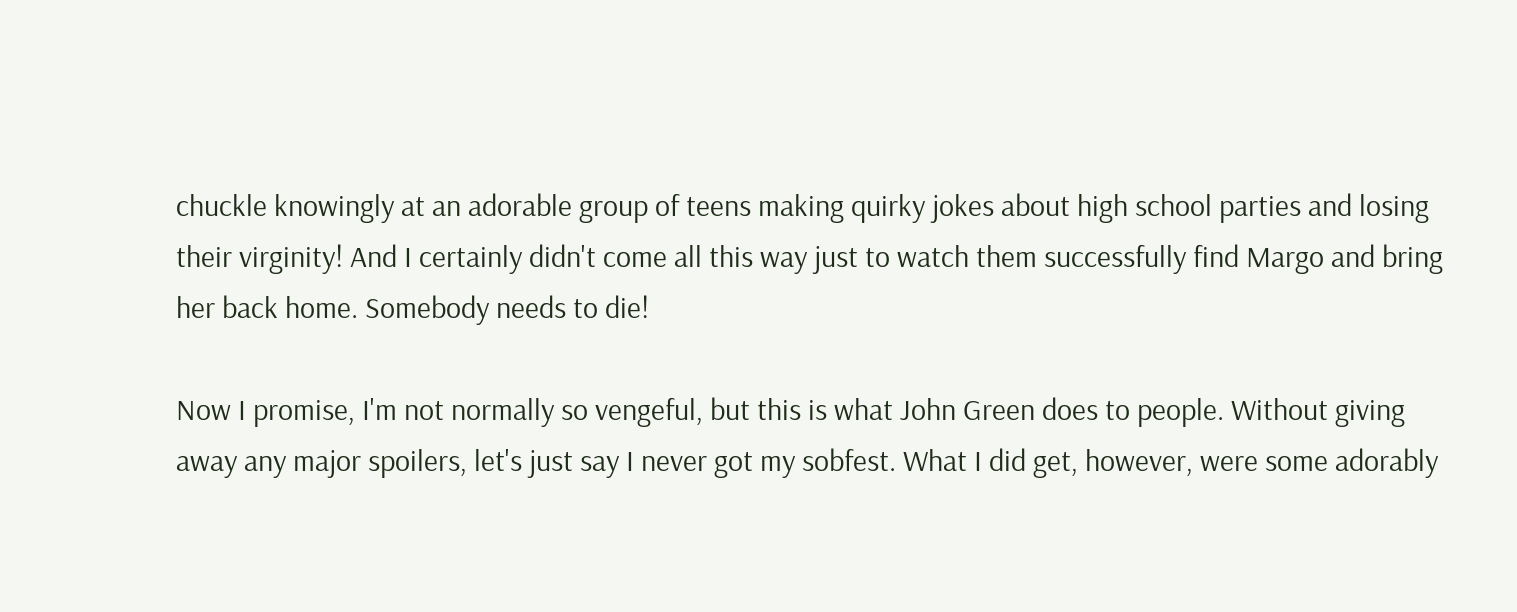chuckle knowingly at an adorable group of teens making quirky jokes about high school parties and losing their virginity! And I certainly didn't come all this way just to watch them successfully find Margo and bring her back home. Somebody needs to die!

Now I promise, I'm not normally so vengeful, but this is what John Green does to people. Without giving away any major spoilers, let's just say I never got my sobfest. What I did get, however, were some adorably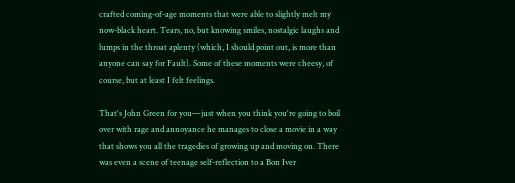crafted coming-of-age moments that were able to slightly melt my now-black heart. Tears, no, but knowing smiles, nostalgic laughs and lumps in the throat aplenty (which, I should point out, is more than anyone can say for Fault). Some of these moments were cheesy, of course, but at least I felt feelings.

That's John Green for you—just when you think you're going to boil over with rage and annoyance he manages to close a movie in a way that shows you all the tragedies of growing up and moving on. There was even a scene of teenage self-reflection to a Bon Iver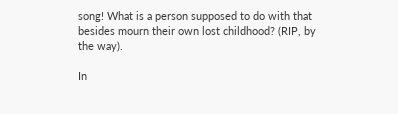song! What is a person supposed to do with that besides mourn their own lost childhood? (RIP, by the way).

In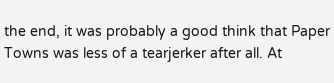the end, it was probably a good think that Paper Towns was less of a tearjerker after all. At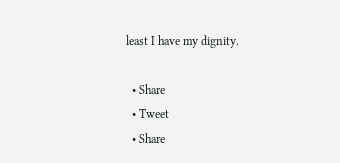least I have my dignity.

  • Share
  • Tweet
  • Share